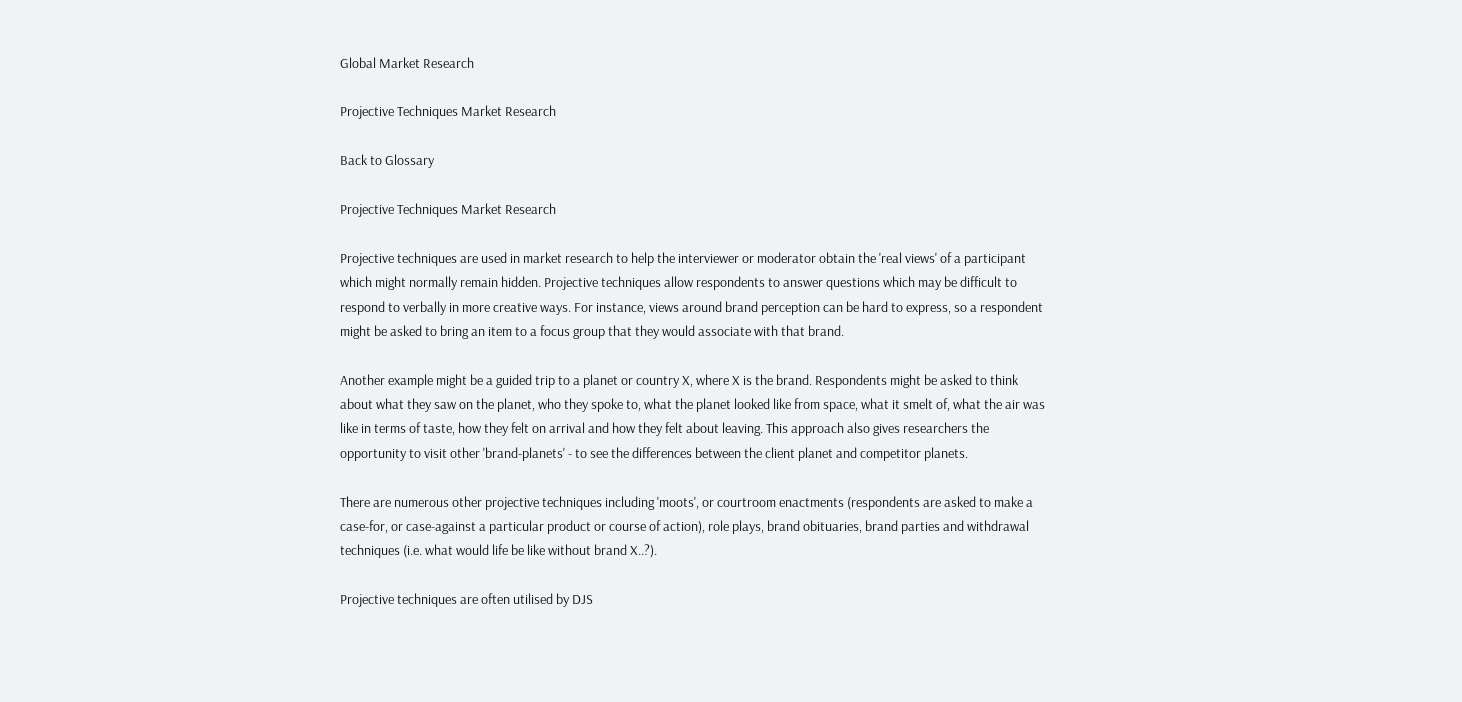Global Market Research

Projective Techniques Market Research

Back to Glossary

Projective Techniques Market Research

Projective techniques are used in market research to help the interviewer or moderator obtain the 'real views' of a participant which might normally remain hidden. Projective techniques allow respondents to answer questions which may be difficult to respond to verbally in more creative ways. For instance, views around brand perception can be hard to express, so a respondent might be asked to bring an item to a focus group that they would associate with that brand.

Another example might be a guided trip to a planet or country X, where X is the brand. Respondents might be asked to think about what they saw on the planet, who they spoke to, what the planet looked like from space, what it smelt of, what the air was like in terms of taste, how they felt on arrival and how they felt about leaving. This approach also gives researchers the opportunity to visit other 'brand-planets' - to see the differences between the client planet and competitor planets.

There are numerous other projective techniques including 'moots', or courtroom enactments (respondents are asked to make a case-for, or case-against a particular product or course of action), role plays, brand obituaries, brand parties and withdrawal techniques (i.e. what would life be like without brand X..?).

Projective techniques are often utilised by DJS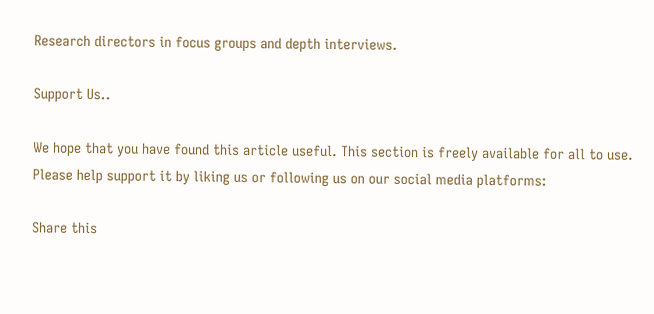Research directors in focus groups and depth interviews.

Support Us..

We hope that you have found this article useful. This section is freely available for all to use. Please help support it by liking us or following us on our social media platforms:

Share this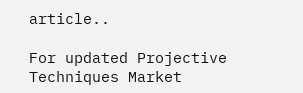article..

For updated Projective Techniques Market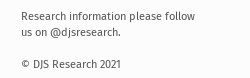Research information please follow us on @djsresearch.

© DJS Research 2021